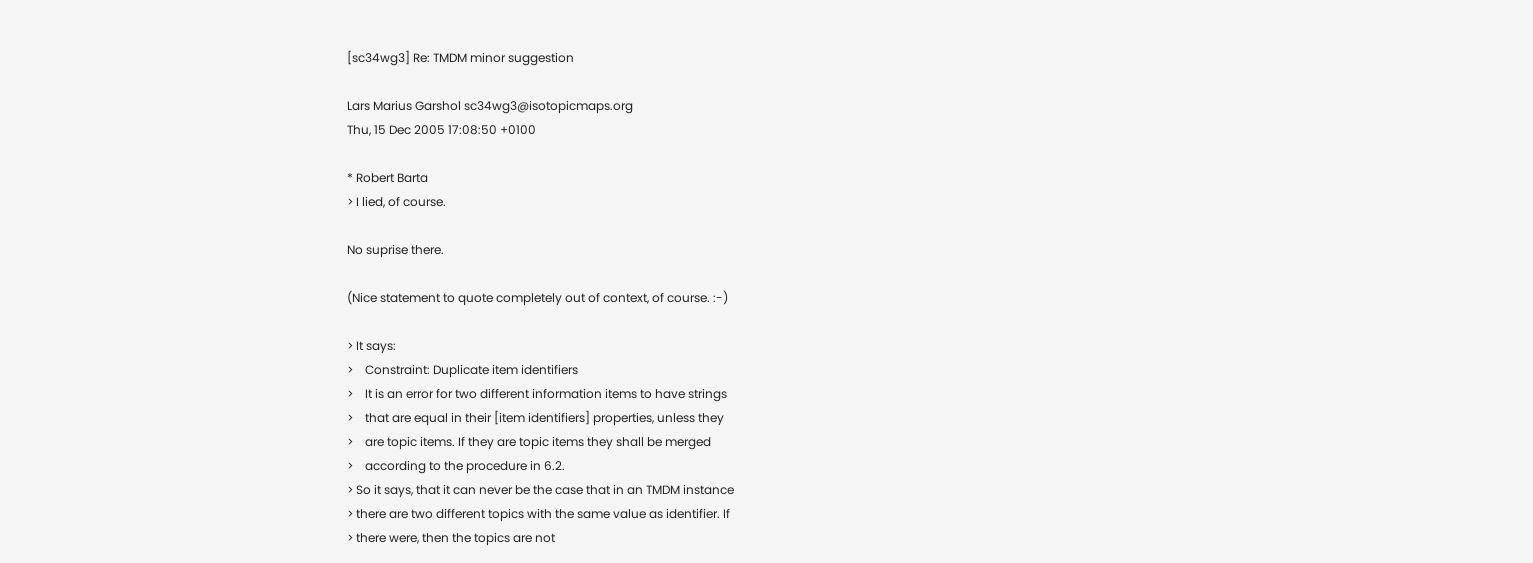[sc34wg3] Re: TMDM minor suggestion

Lars Marius Garshol sc34wg3@isotopicmaps.org
Thu, 15 Dec 2005 17:08:50 +0100

* Robert Barta
> I lied, of course.

No suprise there.

(Nice statement to quote completely out of context, of course. :-)

> It says:
>    Constraint: Duplicate item identifiers
>    It is an error for two different information items to have strings
>    that are equal in their [item identifiers] properties, unless they
>    are topic items. If they are topic items they shall be merged
>    according to the procedure in 6.2.
> So it says, that it can never be the case that in an TMDM instance
> there are two different topics with the same value as identifier. If
> there were, then the topics are not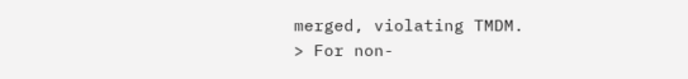merged, violating TMDM.
> For non-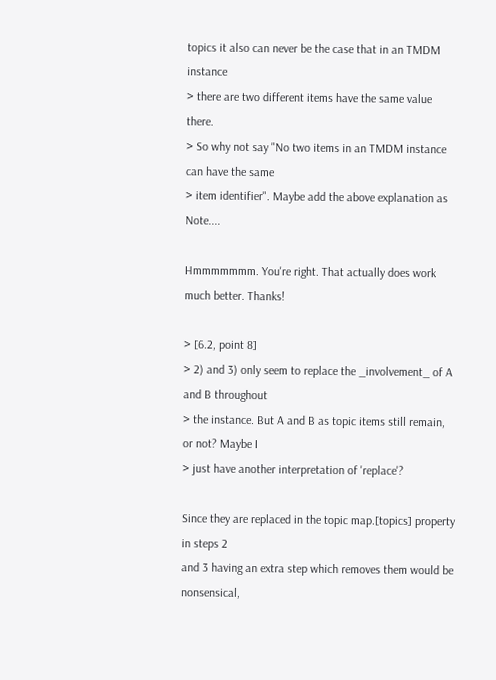topics it also can never be the case that in an TMDM instance
> there are two different items have the same value there.
> So why not say "No two items in an TMDM instance can have the same
> item identifier". Maybe add the above explanation as Note....

Hmmmmmmm. You're right. That actually does work much better. Thanks!

> [6.2, point 8]
> 2) and 3) only seem to replace the _involvement_ of A and B throughout
> the instance. But A and B as topic items still remain, or not? Maybe I
> just have another interpretation of 'replace'?

Since they are replaced in the topic map.[topics] property in steps 2
and 3 having an extra step which removes them would be nonsensical,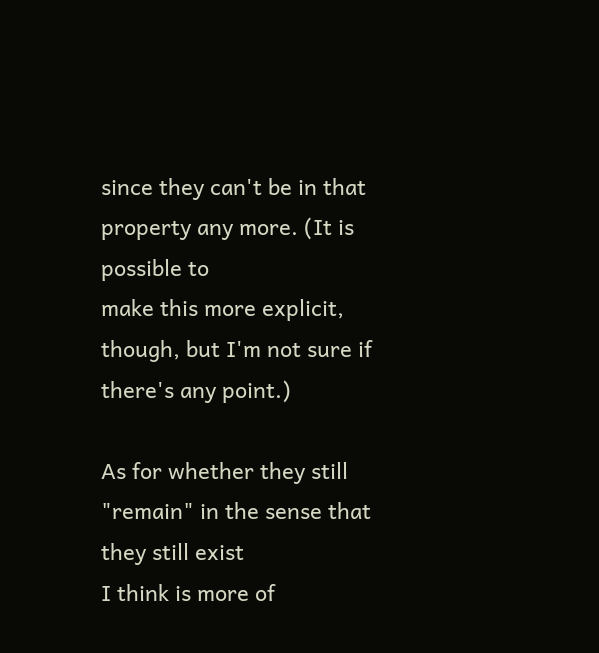since they can't be in that property any more. (It is possible to
make this more explicit, though, but I'm not sure if there's any point.)

As for whether they still "remain" in the sense that they still exist
I think is more of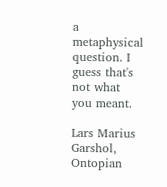a metaphysical question. I guess that's not what
you meant.

Lars Marius Garshol, Ontopian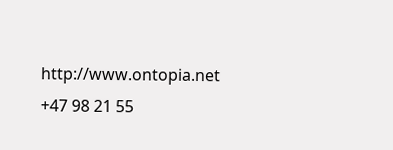http://www.ontopia.net
+47 98 21 55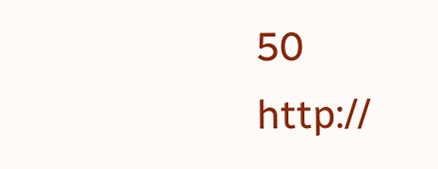50                                http://